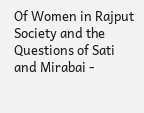Of Women in Rajput Society and the Questions of Sati and Mirabai -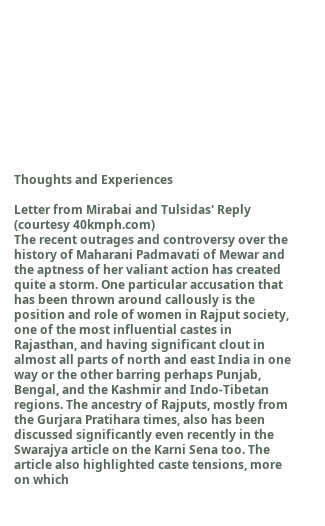Thoughts and Experiences

Letter from Mirabai and Tulsidas' Reply (courtesy 40kmph.com)
The recent outrages and controversy over the history of Maharani Padmavati of Mewar and the aptness of her valiant action has created quite a storm. One particular accusation that has been thrown around callously is the position and role of women in Rajput society, one of the most influential castes in Rajasthan, and having significant clout in almost all parts of north and east India in one way or the other barring perhaps Punjab, Bengal, and the Kashmir and Indo-Tibetan regions. The ancestry of Rajputs, mostly from the Gurjara Pratihara times, also has been discussed significantly even recently in the Swarajya article on the Karni Sena too. The article also highlighted caste tensions, more on which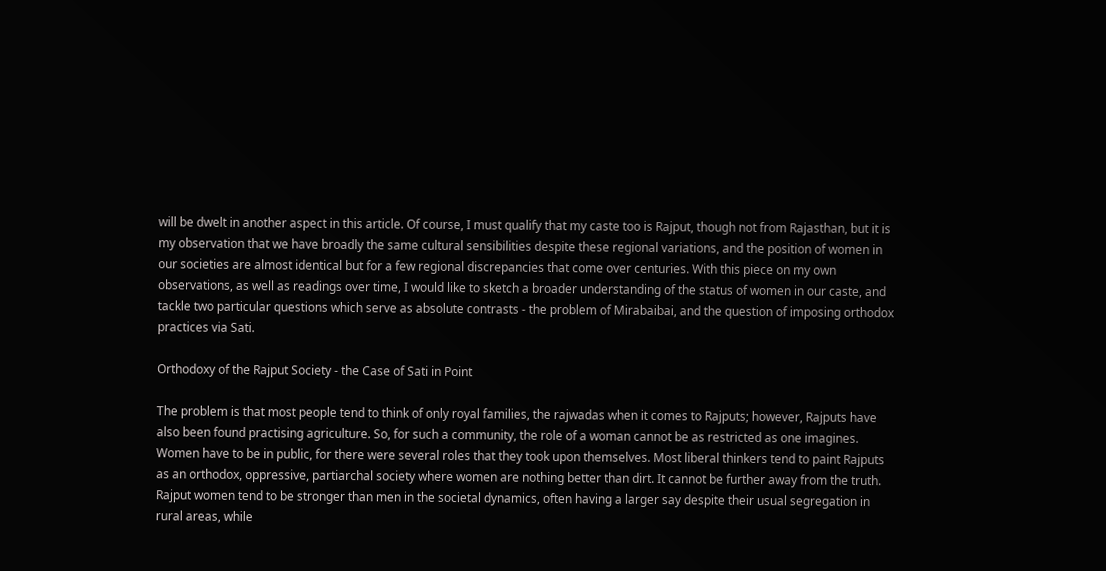will be dwelt in another aspect in this article. Of course, I must qualify that my caste too is Rajput, though not from Rajasthan, but it is my observation that we have broadly the same cultural sensibilities despite these regional variations, and the position of women in our societies are almost identical but for a few regional discrepancies that come over centuries. With this piece on my own observations, as well as readings over time, I would like to sketch a broader understanding of the status of women in our caste, and tackle two particular questions which serve as absolute contrasts - the problem of Mirabaibai, and the question of imposing orthodox practices via Sati.

Orthodoxy of the Rajput Society - the Case of Sati in Point

The problem is that most people tend to think of only royal families, the rajwadas when it comes to Rajputs; however, Rajputs have also been found practising agriculture. So, for such a community, the role of a woman cannot be as restricted as one imagines. Women have to be in public, for there were several roles that they took upon themselves. Most liberal thinkers tend to paint Rajputs as an orthodox, oppressive, partiarchal society where women are nothing better than dirt. It cannot be further away from the truth. Rajput women tend to be stronger than men in the societal dynamics, often having a larger say despite their usual segregation in rural areas, while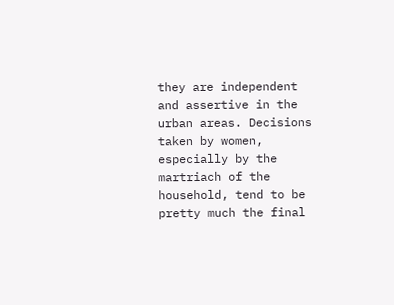they are independent and assertive in the urban areas. Decisions taken by women, especially by the martriach of the household, tend to be pretty much the final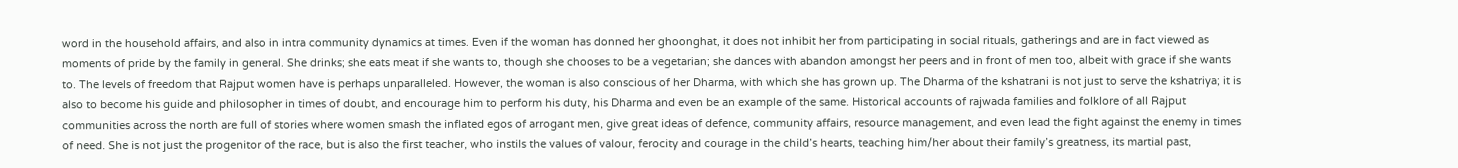word in the household affairs, and also in intra community dynamics at times. Even if the woman has donned her ghoonghat, it does not inhibit her from participating in social rituals, gatherings and are in fact viewed as moments of pride by the family in general. She drinks; she eats meat if she wants to, though she chooses to be a vegetarian; she dances with abandon amongst her peers and in front of men too, albeit with grace if she wants to. The levels of freedom that Rajput women have is perhaps unparalleled. However, the woman is also conscious of her Dharma, with which she has grown up. The Dharma of the kshatrani is not just to serve the kshatriya; it is also to become his guide and philosopher in times of doubt, and encourage him to perform his duty, his Dharma and even be an example of the same. Historical accounts of rajwada families and folklore of all Rajput communities across the north are full of stories where women smash the inflated egos of arrogant men, give great ideas of defence, community affairs, resource management, and even lead the fight against the enemy in times of need. She is not just the progenitor of the race, but is also the first teacher, who instils the values of valour, ferocity and courage in the child’s hearts, teaching him/her about their family’s greatness, its martial past,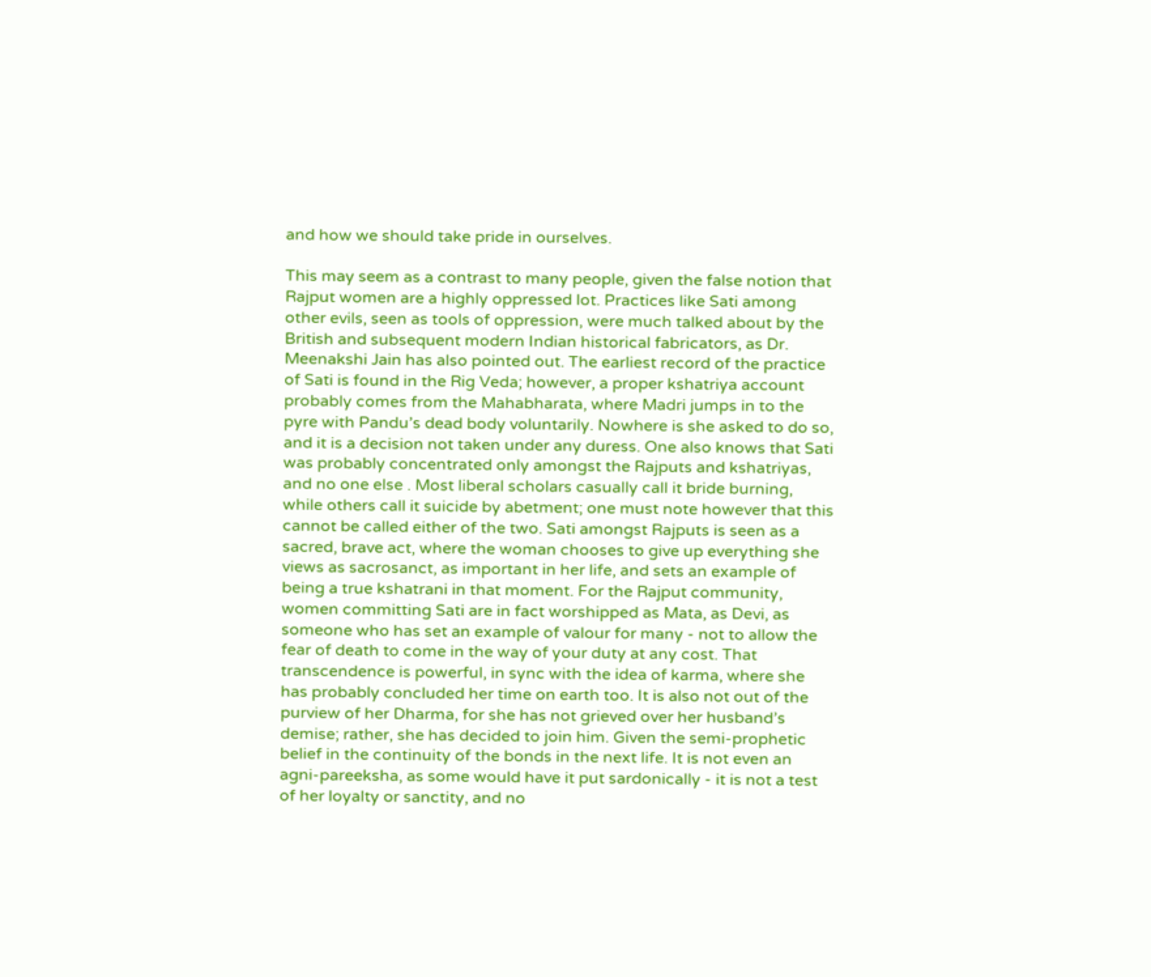and how we should take pride in ourselves.

This may seem as a contrast to many people, given the false notion that Rajput women are a highly oppressed lot. Practices like Sati among other evils, seen as tools of oppression, were much talked about by the British and subsequent modern Indian historical fabricators, as Dr. Meenakshi Jain has also pointed out. The earliest record of the practice of Sati is found in the Rig Veda; however, a proper kshatriya account probably comes from the Mahabharata, where Madri jumps in to the pyre with Pandu’s dead body voluntarily. Nowhere is she asked to do so, and it is a decision not taken under any duress. One also knows that Sati was probably concentrated only amongst the Rajputs and kshatriyas, and no one else . Most liberal scholars casually call it bride burning, while others call it suicide by abetment; one must note however that this cannot be called either of the two. Sati amongst Rajputs is seen as a sacred, brave act, where the woman chooses to give up everything she views as sacrosanct, as important in her life, and sets an example of being a true kshatrani in that moment. For the Rajput community, women committing Sati are in fact worshipped as Mata, as Devi, as someone who has set an example of valour for many - not to allow the fear of death to come in the way of your duty at any cost. That transcendence is powerful, in sync with the idea of karma, where she has probably concluded her time on earth too. It is also not out of the purview of her Dharma, for she has not grieved over her husband’s demise; rather, she has decided to join him. Given the semi-prophetic belief in the continuity of the bonds in the next life. It is not even an agni-pareeksha, as some would have it put sardonically - it is not a test of her loyalty or sanctity, and no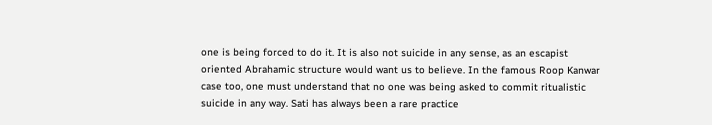one is being forced to do it. It is also not suicide in any sense, as an escapist oriented Abrahamic structure would want us to believe. In the famous Roop Kanwar case too, one must understand that no one was being asked to commit ritualistic suicide in any way. Sati has always been a rare practice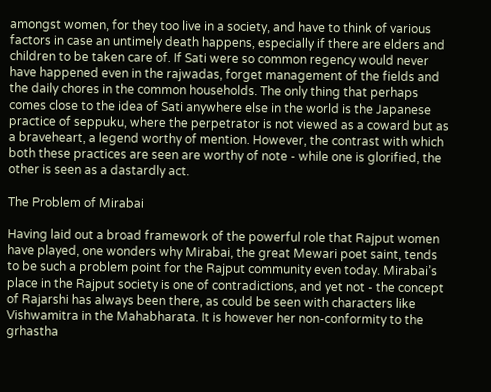amongst women, for they too live in a society, and have to think of various factors in case an untimely death happens, especially if there are elders and children to be taken care of. If Sati were so common regency would never have happened even in the rajwadas, forget management of the fields and the daily chores in the common households. The only thing that perhaps comes close to the idea of Sati anywhere else in the world is the Japanese practice of seppuku, where the perpetrator is not viewed as a coward but as a braveheart, a legend worthy of mention. However, the contrast with which both these practices are seen are worthy of note - while one is glorified, the other is seen as a dastardly act.

The Problem of Mirabai

Having laid out a broad framework of the powerful role that Rajput women have played, one wonders why Mirabai, the great Mewari poet saint, tends to be such a problem point for the Rajput community even today. Mirabai’s place in the Rajput society is one of contradictions, and yet not - the concept of Rajarshi has always been there, as could be seen with characters like Vishwamitra in the Mahabharata. It is however her non-conformity to the grhastha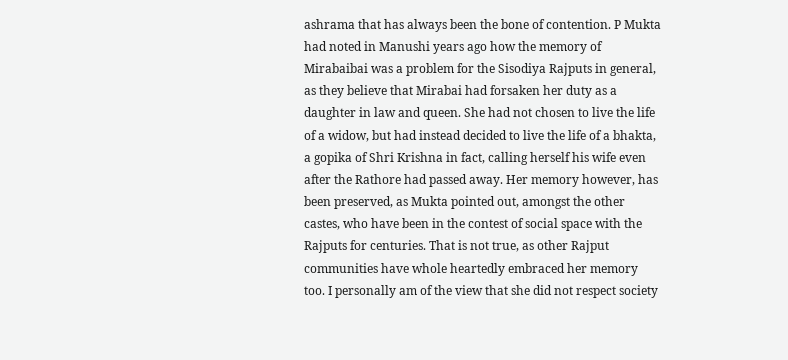ashrama that has always been the bone of contention. P Mukta had noted in Manushi years ago how the memory of Mirabaibai was a problem for the Sisodiya Rajputs in general, as they believe that Mirabai had forsaken her duty as a daughter in law and queen. She had not chosen to live the life of a widow, but had instead decided to live the life of a bhakta, a gopika of Shri Krishna in fact, calling herself his wife even after the Rathore had passed away. Her memory however, has been preserved, as Mukta pointed out, amongst the other castes, who have been in the contest of social space with the Rajputs for centuries. That is not true, as other Rajput communities have whole heartedly embraced her memory too. I personally am of the view that she did not respect society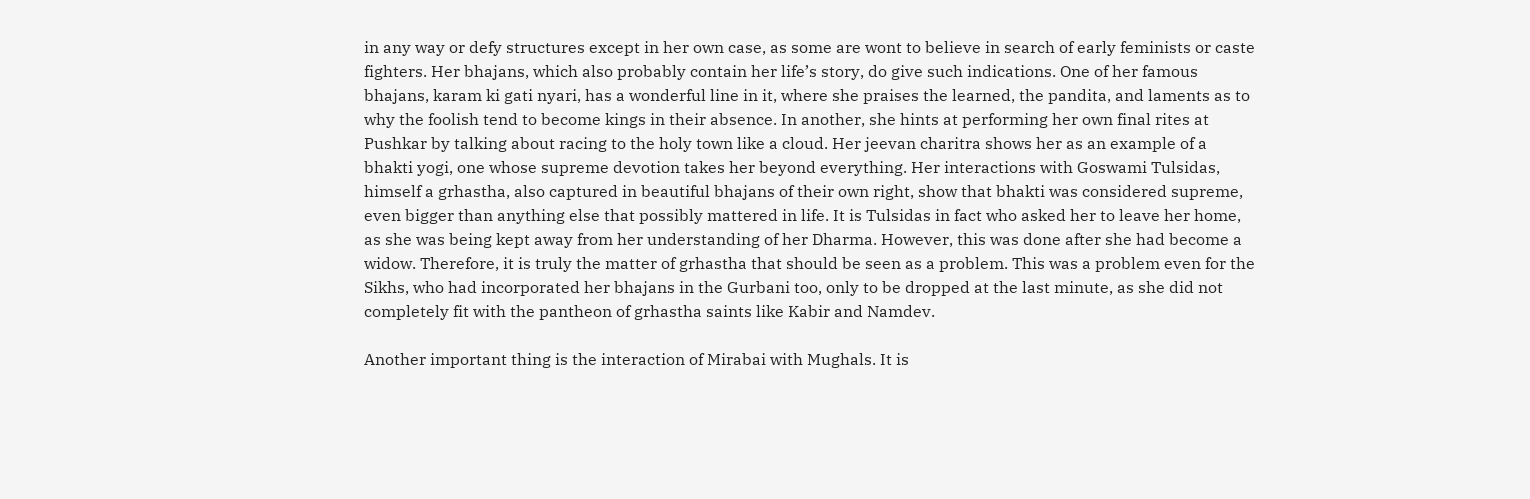in any way or defy structures except in her own case, as some are wont to believe in search of early feminists or caste fighters. Her bhajans, which also probably contain her life’s story, do give such indications. One of her famous bhajans, karam ki gati nyari, has a wonderful line in it, where she praises the learned, the pandita, and laments as to why the foolish tend to become kings in their absence. In another, she hints at performing her own final rites at Pushkar by talking about racing to the holy town like a cloud. Her jeevan charitra shows her as an example of a bhakti yogi, one whose supreme devotion takes her beyond everything. Her interactions with Goswami Tulsidas, himself a grhastha, also captured in beautiful bhajans of their own right, show that bhakti was considered supreme, even bigger than anything else that possibly mattered in life. It is Tulsidas in fact who asked her to leave her home, as she was being kept away from her understanding of her Dharma. However, this was done after she had become a widow. Therefore, it is truly the matter of grhastha that should be seen as a problem. This was a problem even for the Sikhs, who had incorporated her bhajans in the Gurbani too, only to be dropped at the last minute, as she did not completely fit with the pantheon of grhastha saints like Kabir and Namdev.

Another important thing is the interaction of Mirabai with Mughals. It is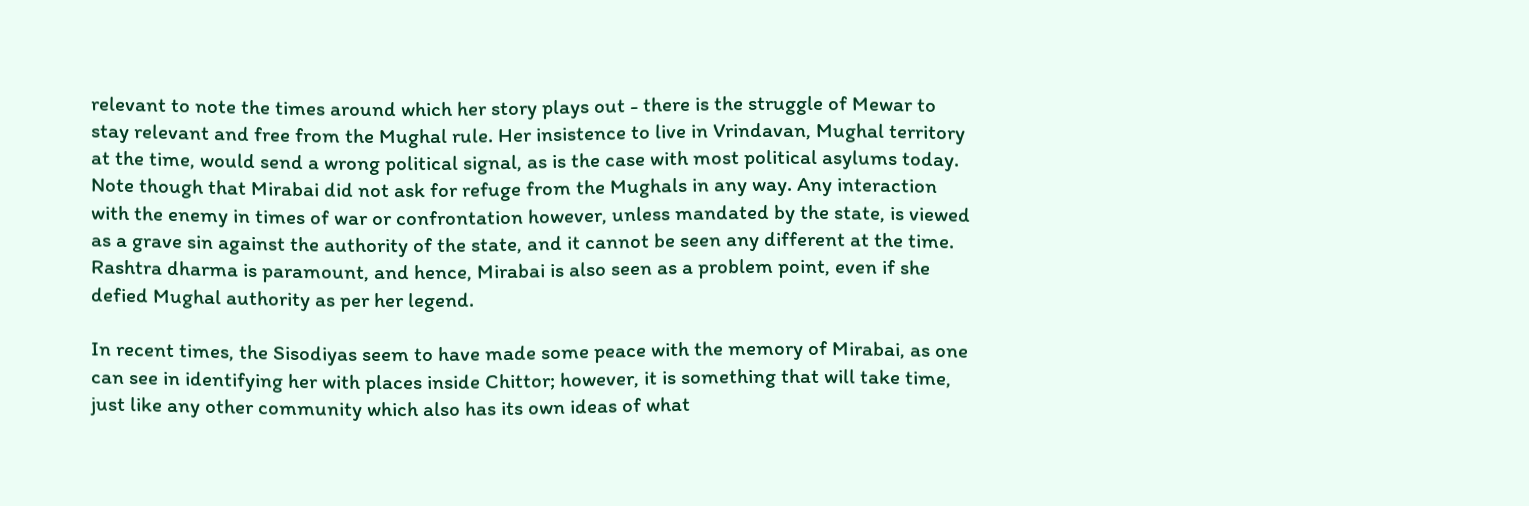relevant to note the times around which her story plays out - there is the struggle of Mewar to stay relevant and free from the Mughal rule. Her insistence to live in Vrindavan, Mughal territory at the time, would send a wrong political signal, as is the case with most political asylums today. Note though that Mirabai did not ask for refuge from the Mughals in any way. Any interaction with the enemy in times of war or confrontation however, unless mandated by the state, is viewed as a grave sin against the authority of the state, and it cannot be seen any different at the time. Rashtra dharma is paramount, and hence, Mirabai is also seen as a problem point, even if she defied Mughal authority as per her legend.

In recent times, the Sisodiyas seem to have made some peace with the memory of Mirabai, as one can see in identifying her with places inside Chittor; however, it is something that will take time, just like any other community which also has its own ideas of what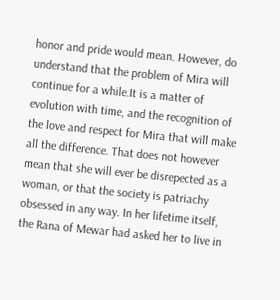honor and pride would mean. However, do understand that the problem of Mira will continue for a while.It is a matter of evolution with time, and the recognition of the love and respect for Mira that will make all the difference. That does not however mean that she will ever be disrepected as a woman, or that the society is patriachy obsessed in any way. In her lifetime itself, the Rana of Mewar had asked her to live in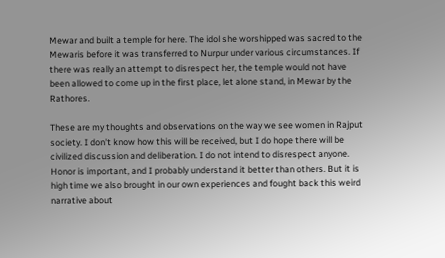Mewar and built a temple for here. The idol she worshipped was sacred to the Mewaris before it was transferred to Nurpur under various circumstances. If there was really an attempt to disrespect her, the temple would not have been allowed to come up in the first place, let alone stand, in Mewar by the Rathores.

These are my thoughts and observations on the way we see women in Rajput society. I don't know how this will be received, but I do hope there will be civilized discussion and deliberation. I do not intend to disrespect anyone. Honor is important, and I probably understand it better than others. But it is high time we also brought in our own experiences and fought back this weird narrative about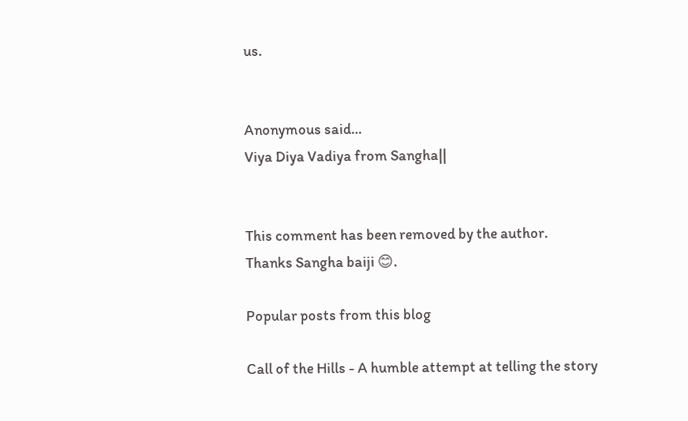us.


Anonymous said…
Viya Diya Vadiya from Sangha||


This comment has been removed by the author.
Thanks Sangha baiji 😊.

Popular posts from this blog

Call of the Hills - A humble attempt at telling the story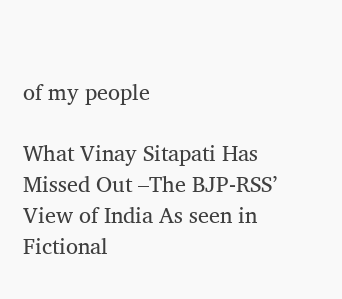of my people

What Vinay Sitapati Has Missed Out –The BJP-RSS’ View of India As seen in Fictional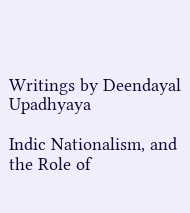Writings by Deendayal Upadhyaya

Indic Nationalism, and the Role of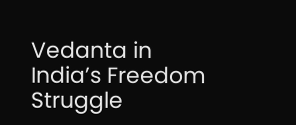Vedanta in India’s Freedom Struggle